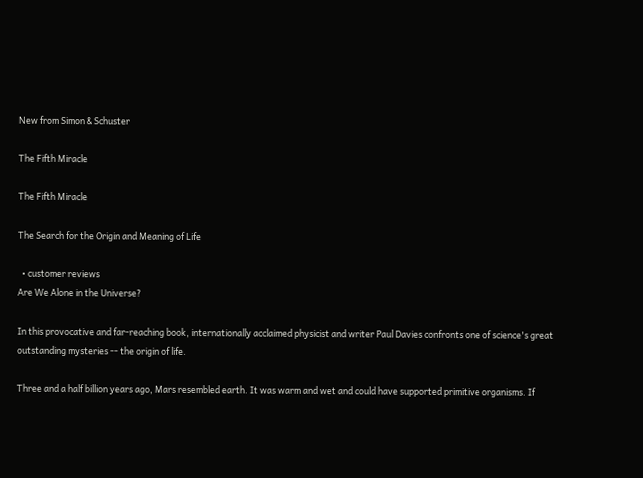New from Simon & Schuster

The Fifth Miracle

The Fifth Miracle

The Search for the Origin and Meaning of Life

  • customer reviews
Are We Alone in the Universe?

In this provocative and far-reaching book, internationally acclaimed physicist and writer Paul Davies confronts one of science's great outstanding mysteries -- the origin of life.

Three and a half billion years ago, Mars resembled earth. It was warm and wet and could have supported primitive organisms. If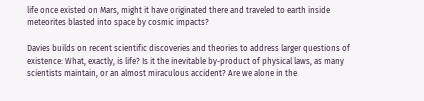life once existed on Mars, might it have originated there and traveled to earth inside meteorites blasted into space by cosmic impacts?

Davies builds on recent scientific discoveries and theories to address larger questions of existence: What, exactly, is life? Is it the inevitable by-product of physical laws, as many scientists maintain, or an almost miraculous accident? Are we alone in the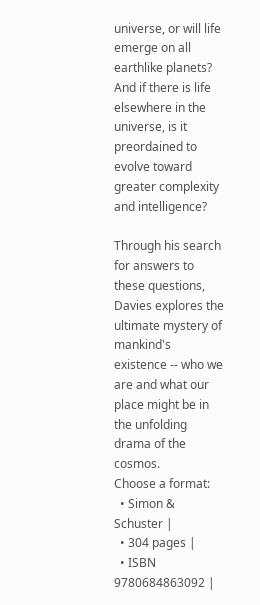universe, or will life emerge on all earthlike planets? And if there is life elsewhere in the universe, is it preordained to evolve toward greater complexity and intelligence?

Through his search for answers to these questions, Davies explores the ultimate mystery of mankind's existence -- who we are and what our place might be in the unfolding drama of the cosmos.
Choose a format:
  • Simon & Schuster |
  • 304 pages |
  • ISBN 9780684863092 |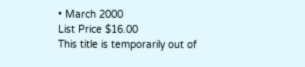• March 2000
List Price $16.00
This title is temporarily out of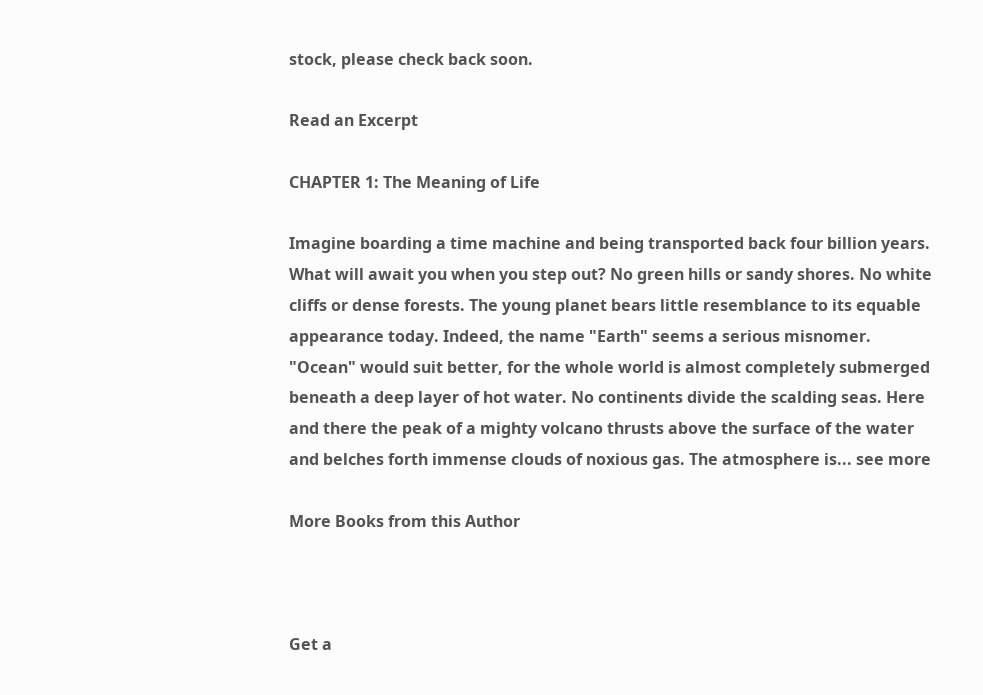stock, please check back soon.

Read an Excerpt

CHAPTER 1: The Meaning of Life

Imagine boarding a time machine and being transported back four billion years. What will await you when you step out? No green hills or sandy shores. No white cliffs or dense forests. The young planet bears little resemblance to its equable appearance today. Indeed, the name "Earth" seems a serious misnomer. "Ocean" would suit better, for the whole world is almost completely submerged beneath a deep layer of hot water. No continents divide the scalding seas. Here and there the peak of a mighty volcano thrusts above the surface of the water and belches forth immense clouds of noxious gas. The atmosphere is... see more

More Books from this Author



Get a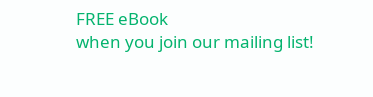FREE eBook
when you join our mailing list!